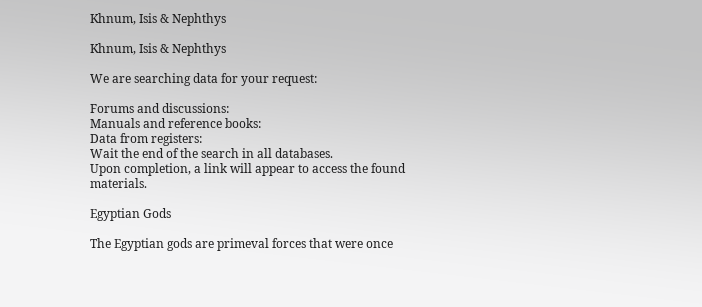Khnum, Isis & Nephthys

Khnum, Isis & Nephthys

We are searching data for your request:

Forums and discussions:
Manuals and reference books:
Data from registers:
Wait the end of the search in all databases.
Upon completion, a link will appear to access the found materials.

Egyptian Gods

The Egyptian gods are primeval forces that were once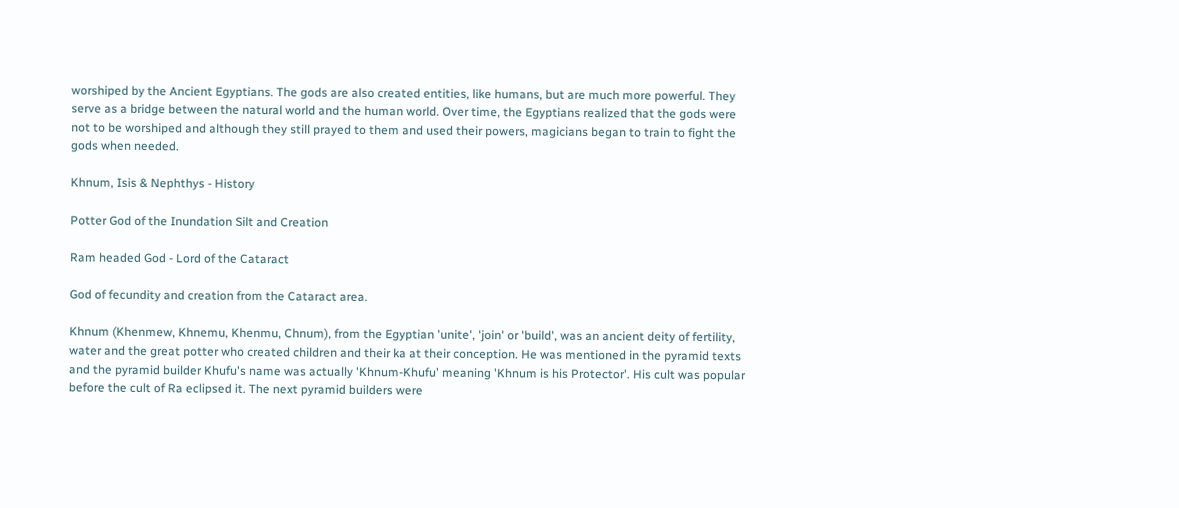worshiped by the Ancient Egyptians. The gods are also created entities, like humans, but are much more powerful. They serve as a bridge between the natural world and the human world. Over time, the Egyptians realized that the gods were not to be worshiped and although they still prayed to them and used their powers, magicians began to train to fight the gods when needed.

Khnum, Isis & Nephthys - History

Potter God of the Inundation Silt and Creation

Ram headed God - Lord of the Cataract

God of fecundity and creation from the Cataract area.

Khnum (Khenmew, Khnemu, Khenmu, Chnum), from the Egyptian 'unite', 'join' or 'build', was an ancient deity of fertility, water and the great potter who created children and their ka at their conception. He was mentioned in the pyramid texts and the pyramid builder Khufu's name was actually 'Khnum-Khufu' meaning 'Khnum is his Protector'. His cult was popular before the cult of Ra eclipsed it. The next pyramid builders were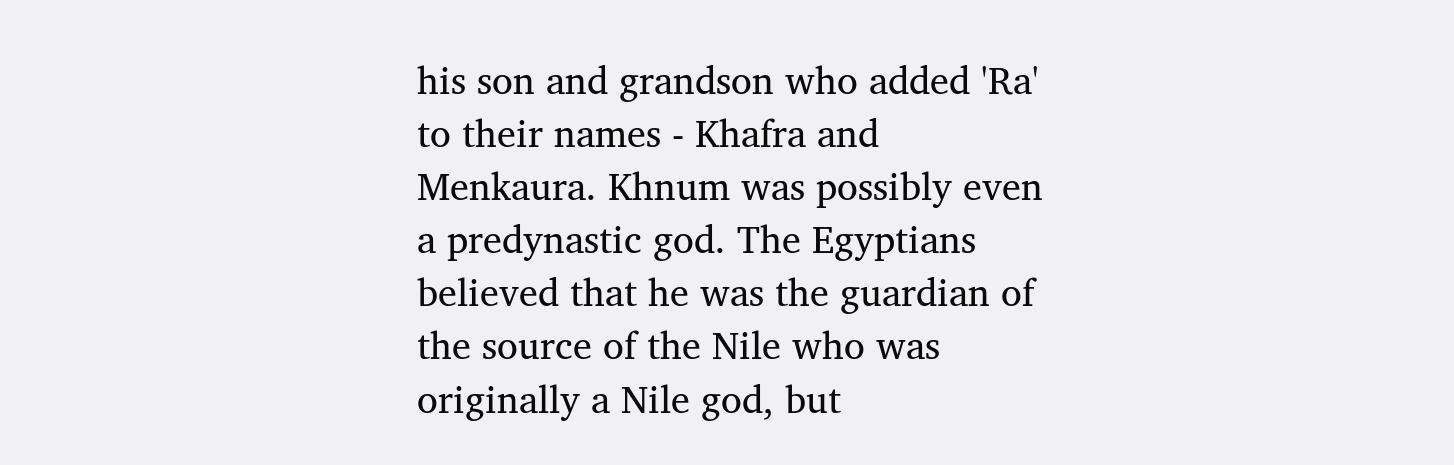his son and grandson who added 'Ra' to their names - Khafra and Menkaura. Khnum was possibly even a predynastic god. The Egyptians believed that he was the guardian of the source of the Nile who was originally a Nile god, but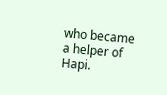who became a helper of Hapi.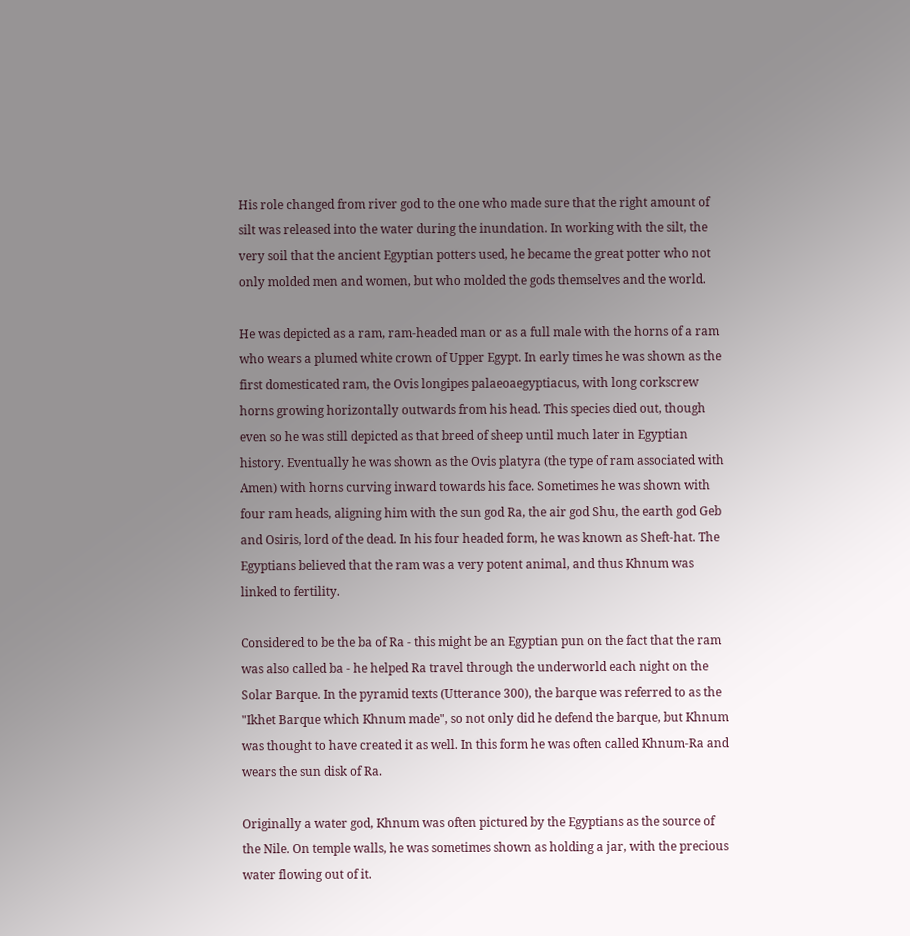His role changed from river god to the one who made sure that the right amount of silt was released into the water during the inundation. In working with the silt, the very soil that the ancient Egyptian potters used, he became the great potter who not only molded men and women, but who molded the gods themselves and the world.

He was depicted as a ram, ram-headed man or as a full male with the horns of a ram who wears a plumed white crown of Upper Egypt. In early times he was shown as the first domesticated ram, the Ovis longipes palaeoaegyptiacus, with long corkscrew horns growing horizontally outwards from his head. This species died out, though even so he was still depicted as that breed of sheep until much later in Egyptian history. Eventually he was shown as the Ovis platyra (the type of ram associated with Amen) with horns curving inward towards his face. Sometimes he was shown with four ram heads, aligning him with the sun god Ra, the air god Shu, the earth god Geb and Osiris, lord of the dead. In his four headed form, he was known as Sheft-hat. The Egyptians believed that the ram was a very potent animal, and thus Khnum was linked to fertility.

Considered to be the ba of Ra - this might be an Egyptian pun on the fact that the ram was also called ba - he helped Ra travel through the underworld each night on the Solar Barque. In the pyramid texts (Utterance 300), the barque was referred to as the "Ikhet Barque which Khnum made", so not only did he defend the barque, but Khnum was thought to have created it as well. In this form he was often called Khnum-Ra and wears the sun disk of Ra.

Originally a water god, Khnum was often pictured by the Egyptians as the source of the Nile. On temple walls, he was sometimes shown as holding a jar, with the precious water flowing out of it.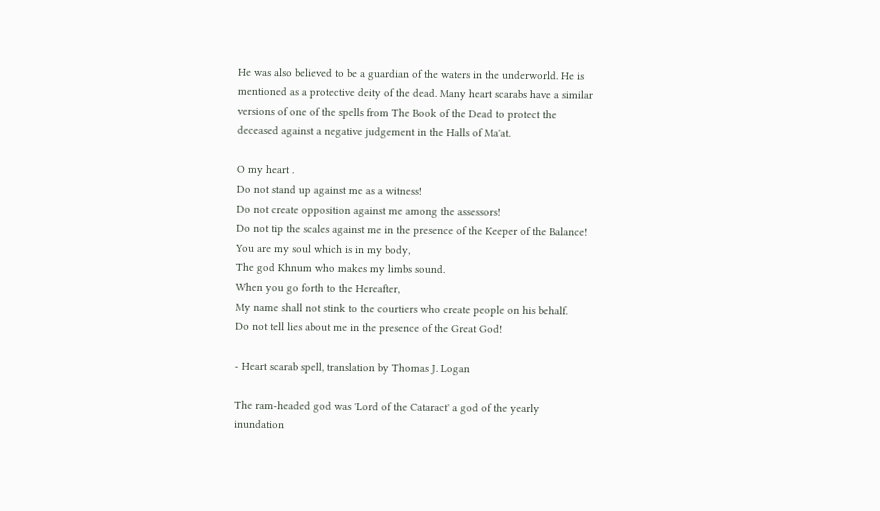He was also believed to be a guardian of the waters in the underworld. He is mentioned as a protective deity of the dead. Many heart scarabs have a similar versions of one of the spells from The Book of the Dead to protect the deceased against a negative judgement in the Halls of Ma'at.

O my heart .
Do not stand up against me as a witness!
Do not create opposition against me among the assessors!
Do not tip the scales against me in the presence of the Keeper of the Balance!
You are my soul which is in my body,
The god Khnum who makes my limbs sound.
When you go forth to the Hereafter,
My name shall not stink to the courtiers who create people on his behalf.
Do not tell lies about me in the presence of the Great God!

- Heart scarab spell, translation by Thomas J. Logan

The ram-headed god was 'Lord of the Cataract' a god of the yearly inundation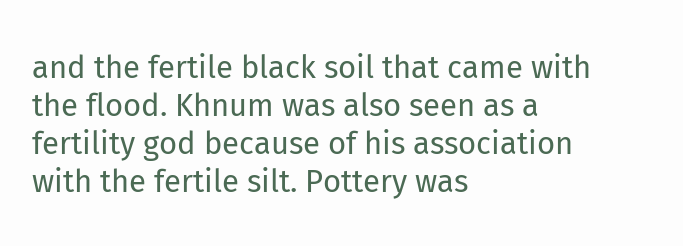and the fertile black soil that came with the flood. Khnum was also seen as a fertility god because of his association with the fertile silt. Pottery was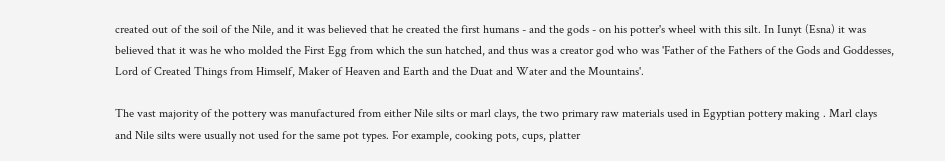created out of the soil of the Nile, and it was believed that he created the first humans - and the gods - on his potter's wheel with this silt. In Iunyt (Esna) it was believed that it was he who molded the First Egg from which the sun hatched, and thus was a creator god who was 'Father of the Fathers of the Gods and Goddesses, Lord of Created Things from Himself, Maker of Heaven and Earth and the Duat and Water and the Mountains'.

The vast majority of the pottery was manufactured from either Nile silts or marl clays, the two primary raw materials used in Egyptian pottery making . Marl clays and Nile silts were usually not used for the same pot types. For example, cooking pots, cups, platter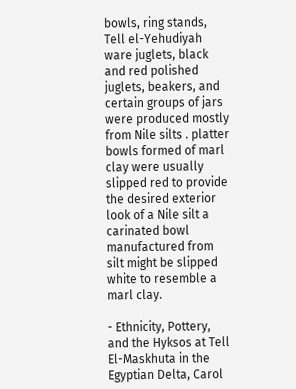bowls, ring stands, Tell el-Yehudiyah ware juglets, black and red polished juglets, beakers, and certain groups of jars were produced mostly from Nile silts . platter bowls formed of marl clay were usually slipped red to provide the desired exterior look of a Nile silt a carinated bowl manufactured from silt might be slipped white to resemble a marl clay.

- Ethnicity, Pottery, and the Hyksos at Tell El-Maskhuta in the Egyptian Delta, Carol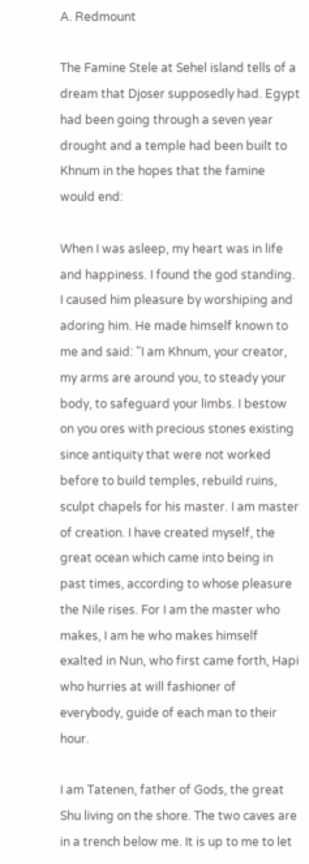A. Redmount

The Famine Stele at Sehel island tells of a dream that Djoser supposedly had. Egypt had been going through a seven year drought and a temple had been built to Khnum in the hopes that the famine would end:

When I was asleep, my heart was in life and happiness. I found the god standing. I caused him pleasure by worshiping and adoring him. He made himself known to me and said: "I am Khnum, your creator, my arms are around you, to steady your body, to safeguard your limbs. I bestow on you ores with precious stones existing since antiquity that were not worked before to build temples, rebuild ruins, sculpt chapels for his master. I am master of creation. I have created myself, the great ocean which came into being in past times, according to whose pleasure the Nile rises. For I am the master who makes, I am he who makes himself exalted in Nun, who first came forth, Hapi who hurries at will fashioner of everybody, guide of each man to their hour.

I am Tatenen, father of Gods, the great Shu living on the shore. The two caves are in a trench below me. It is up to me to let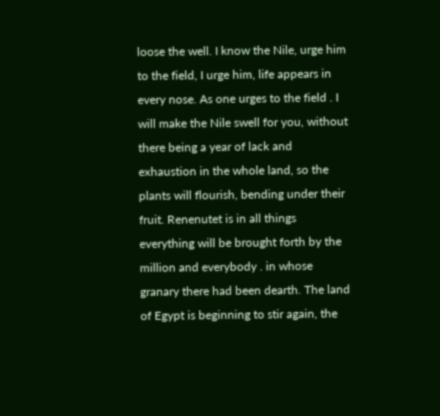loose the well. I know the Nile, urge him to the field, I urge him, life appears in every nose. As one urges to the field . I will make the Nile swell for you, without there being a year of lack and exhaustion in the whole land, so the plants will flourish, bending under their fruit. Renenutet is in all things everything will be brought forth by the million and everybody . in whose granary there had been dearth. The land of Egypt is beginning to stir again, the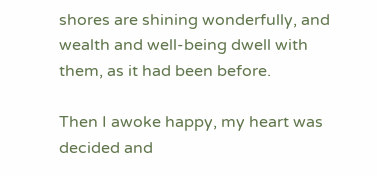shores are shining wonderfully, and wealth and well-being dwell with them, as it had been before.

Then I awoke happy, my heart was decided and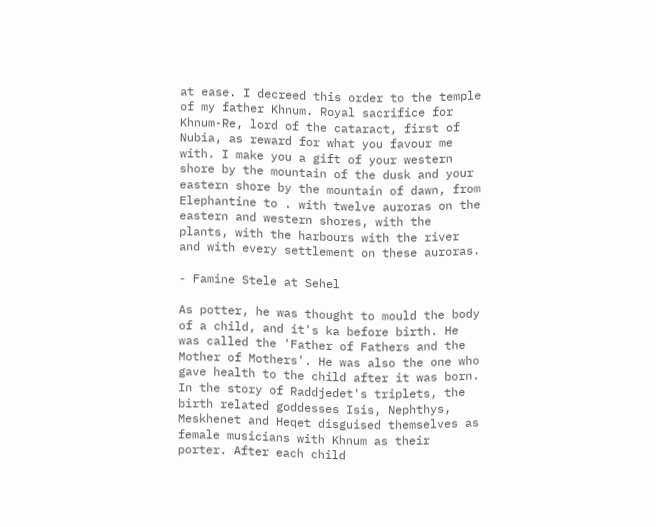at ease. I decreed this order to the temple of my father Khnum. Royal sacrifice for Khnum-Re, lord of the cataract, first of Nubia, as reward for what you favour me with. I make you a gift of your western shore by the mountain of the dusk and your eastern shore by the mountain of dawn, from Elephantine to . with twelve auroras on the eastern and western shores, with the plants, with the harbours with the river and with every settlement on these auroras.

- Famine Stele at Sehel

As potter, he was thought to mould the body of a child, and it's ka before birth. He was called the 'Father of Fathers and the Mother of Mothers'. He was also the one who gave health to the child after it was born. In the story of Raddjedet's triplets, the birth related goddesses Isis, Nephthys, Meskhenet and Heqet disguised themselves as female musicians with Khnum as their porter. After each child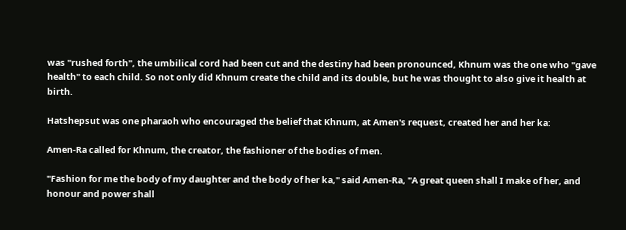was "rushed forth", the umbilical cord had been cut and the destiny had been pronounced, Khnum was the one who "gave health" to each child. So not only did Khnum create the child and its double, but he was thought to also give it health at birth.

Hatshepsut was one pharaoh who encouraged the belief that Khnum, at Amen's request, created her and her ka:

Amen-Ra called for Khnum, the creator, the fashioner of the bodies of men.

"Fashion for me the body of my daughter and the body of her ka," said Amen-Ra, "A great queen shall I make of her, and honour and power shall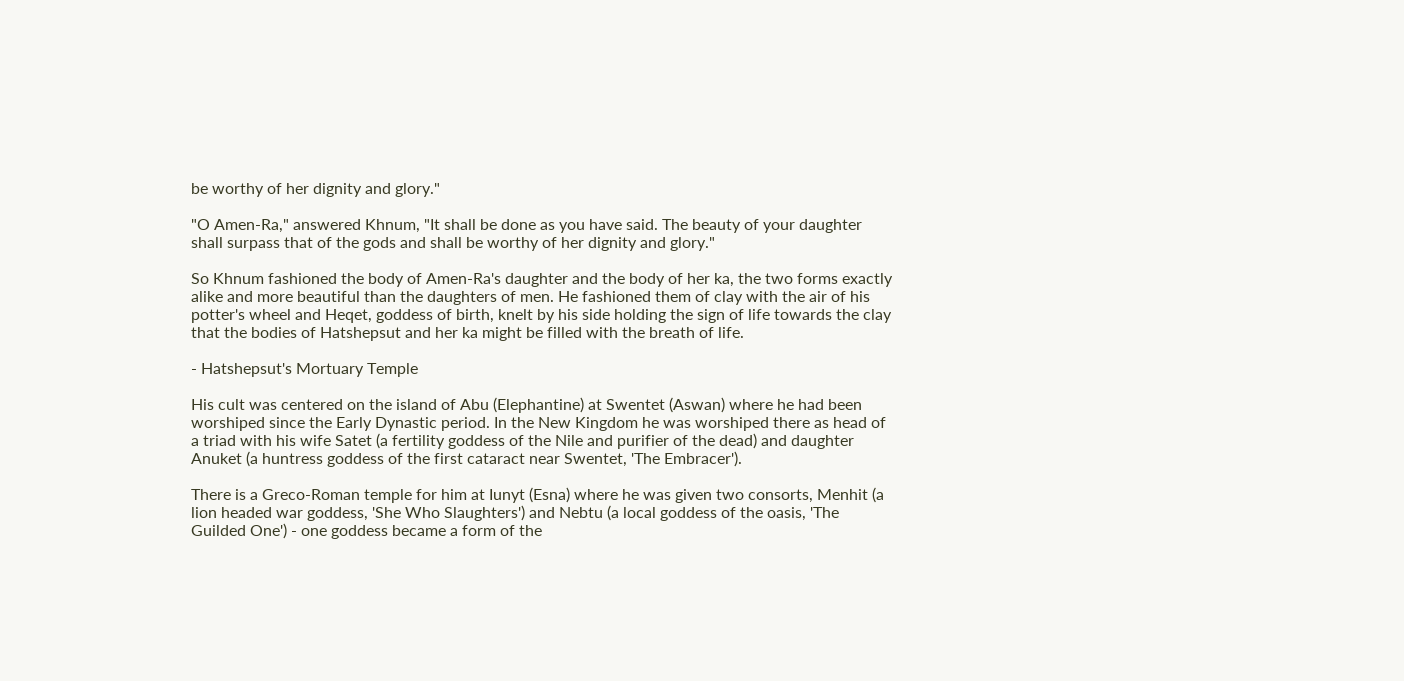be worthy of her dignity and glory."

"O Amen-Ra," answered Khnum, "It shall be done as you have said. The beauty of your daughter shall surpass that of the gods and shall be worthy of her dignity and glory."

So Khnum fashioned the body of Amen-Ra's daughter and the body of her ka, the two forms exactly alike and more beautiful than the daughters of men. He fashioned them of clay with the air of his potter's wheel and Heqet, goddess of birth, knelt by his side holding the sign of life towards the clay that the bodies of Hatshepsut and her ka might be filled with the breath of life.

- Hatshepsut's Mortuary Temple

His cult was centered on the island of Abu (Elephantine) at Swentet (Aswan) where he had been worshiped since the Early Dynastic period. In the New Kingdom he was worshiped there as head of a triad with his wife Satet (a fertility goddess of the Nile and purifier of the dead) and daughter Anuket (a huntress goddess of the first cataract near Swentet, 'The Embracer').

There is a Greco-Roman temple for him at Iunyt (Esna) where he was given two consorts, Menhit (a lion headed war goddess, 'She Who Slaughters') and Nebtu (a local goddess of the oasis, 'The Guilded One') - one goddess became a form of the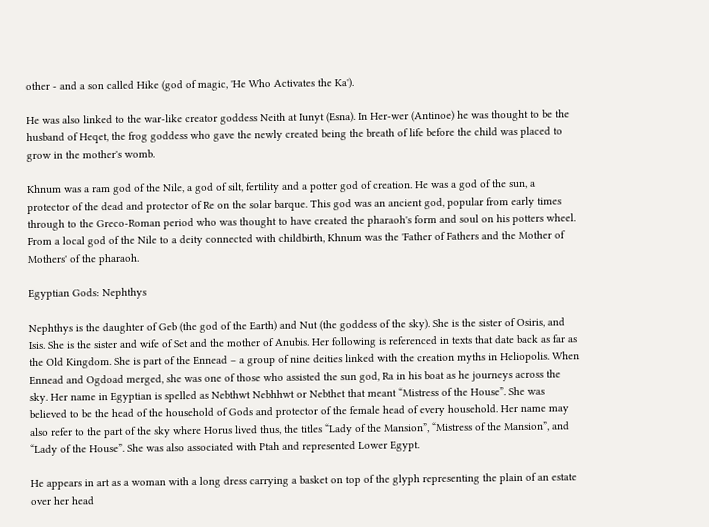other - and a son called Hike (god of magic, 'He Who Activates the Ka').

He was also linked to the war-like creator goddess Neith at Iunyt (Esna). In Her-wer (Antinoe) he was thought to be the husband of Heqet, the frog goddess who gave the newly created being the breath of life before the child was placed to grow in the mother's womb.

Khnum was a ram god of the Nile, a god of silt, fertility and a potter god of creation. He was a god of the sun, a protector of the dead and protector of Re on the solar barque. This god was an ancient god, popular from early times through to the Greco-Roman period who was thought to have created the pharaoh's form and soul on his potters wheel. From a local god of the Nile to a deity connected with childbirth, Khnum was the 'Father of Fathers and the Mother of Mothers' of the pharaoh.

Egyptian Gods: Nephthys

Nephthys is the daughter of Geb (the god of the Earth) and Nut (the goddess of the sky). She is the sister of Osiris, and Isis. She is the sister and wife of Set and the mother of Anubis. Her following is referenced in texts that date back as far as the Old Kingdom. She is part of the Ennead – a group of nine deities linked with the creation myths in Heliopolis. When Ennead and Ogdoad merged, she was one of those who assisted the sun god, Ra in his boat as he journeys across the sky. Her name in Egyptian is spelled as Nebthwt Nebhhwt or Nebthet that meant “Mistress of the House”. She was believed to be the head of the household of Gods and protector of the female head of every household. Her name may also refer to the part of the sky where Horus lived thus, the titles “Lady of the Mansion”, “Mistress of the Mansion”, and “Lady of the House”. She was also associated with Ptah and represented Lower Egypt.

He appears in art as a woman with a long dress carrying a basket on top of the glyph representing the plain of an estate over her head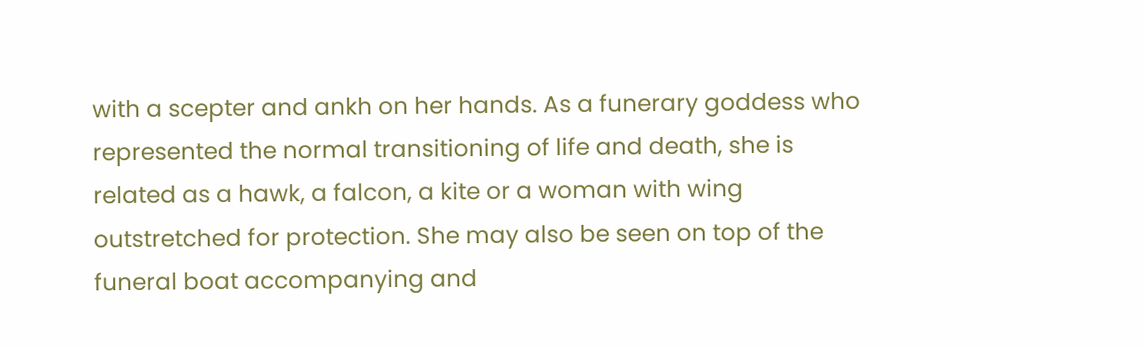with a scepter and ankh on her hands. As a funerary goddess who represented the normal transitioning of life and death, she is related as a hawk, a falcon, a kite or a woman with wing outstretched for protection. She may also be seen on top of the funeral boat accompanying and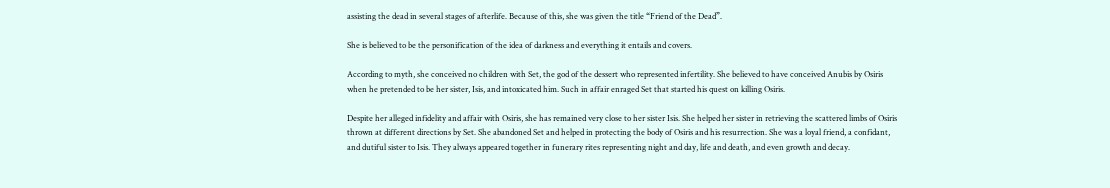assisting the dead in several stages of afterlife. Because of this, she was given the title “Friend of the Dead”.

She is believed to be the personification of the idea of darkness and everything it entails and covers.

According to myth, she conceived no children with Set, the god of the dessert who represented infertility. She believed to have conceived Anubis by Osiris when he pretended to be her sister, Isis, and intoxicated him. Such in affair enraged Set that started his quest on killing Osiris.

Despite her alleged infidelity and affair with Osiris, she has remained very close to her sister Isis. She helped her sister in retrieving the scattered limbs of Osiris thrown at different directions by Set. She abandoned Set and helped in protecting the body of Osiris and his resurrection. She was a loyal friend, a confidant, and dutiful sister to Isis. They always appeared together in funerary rites representing night and day, life and death, and even growth and decay.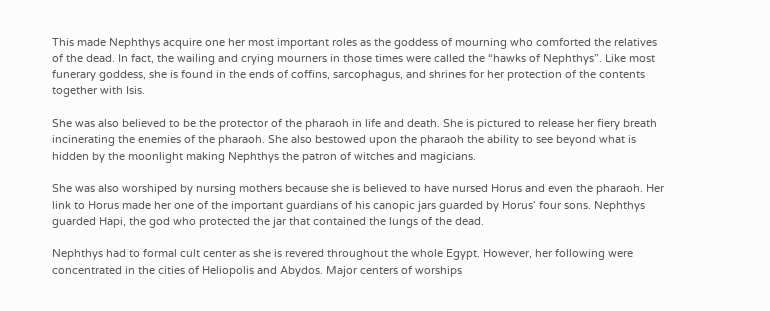This made Nephthys acquire one her most important roles as the goddess of mourning who comforted the relatives of the dead. In fact, the wailing and crying mourners in those times were called the “hawks of Nephthys”. Like most funerary goddess, she is found in the ends of coffins, sarcophagus, and shrines for her protection of the contents together with Isis.

She was also believed to be the protector of the pharaoh in life and death. She is pictured to release her fiery breath incinerating the enemies of the pharaoh. She also bestowed upon the pharaoh the ability to see beyond what is hidden by the moonlight making Nephthys the patron of witches and magicians.

She was also worshiped by nursing mothers because she is believed to have nursed Horus and even the pharaoh. Her link to Horus made her one of the important guardians of his canopic jars guarded by Horus’ four sons. Nephthys guarded Hapi, the god who protected the jar that contained the lungs of the dead.

Nephthys had to formal cult center as she is revered throughout the whole Egypt. However, her following were concentrated in the cities of Heliopolis and Abydos. Major centers of worships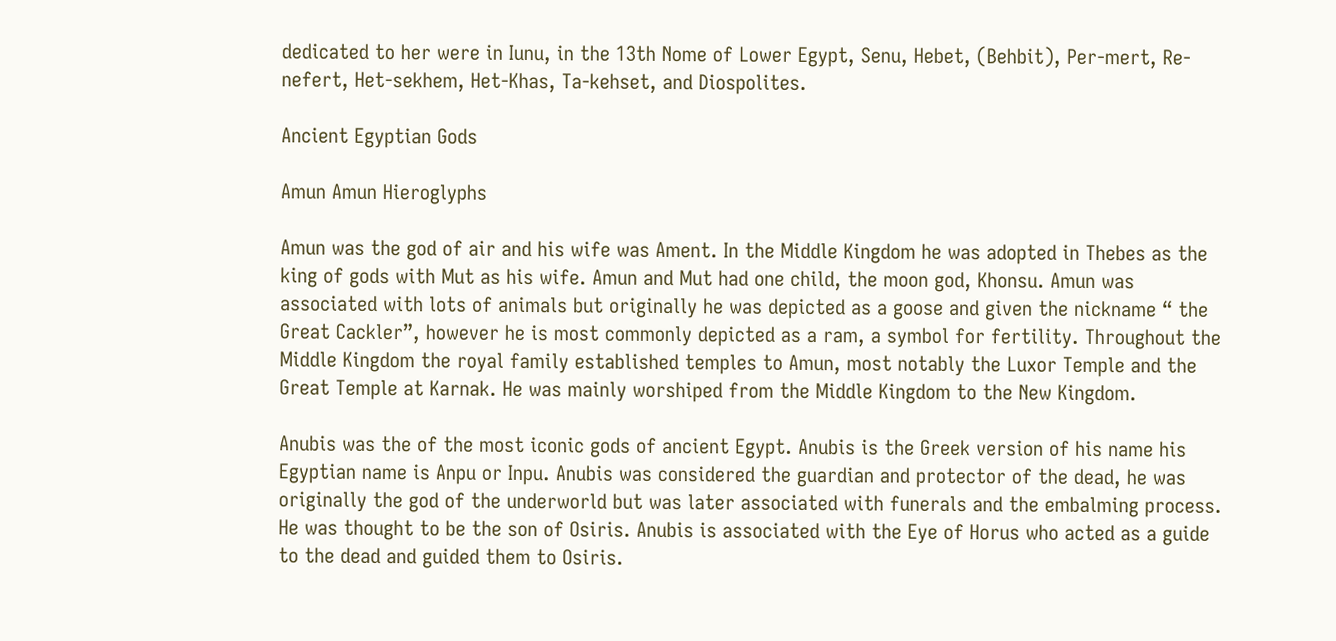dedicated to her were in Iunu, in the 13th Nome of Lower Egypt, Senu, Hebet, (Behbit), Per-mert, Re-nefert, Het-sekhem, Het-Khas, Ta-kehset, and Diospolites.

Ancient Egyptian Gods

Amun Amun Hieroglyphs

Amun was the god of air and his wife was Ament. In the Middle Kingdom he was adopted in Thebes as the king of gods with Mut as his wife. Amun and Mut had one child, the moon god, Khonsu. Amun was associated with lots of animals but originally he was depicted as a goose and given the nickname “ the Great Cackler”, however he is most commonly depicted as a ram, a symbol for fertility. Throughout the Middle Kingdom the royal family established temples to Amun, most notably the Luxor Temple and the Great Temple at Karnak. He was mainly worshiped from the Middle Kingdom to the New Kingdom.

Anubis was the of the most iconic gods of ancient Egypt. Anubis is the Greek version of his name his Egyptian name is Anpu or Inpu. Anubis was considered the guardian and protector of the dead, he was originally the god of the underworld but was later associated with funerals and the embalming process. He was thought to be the son of Osiris. Anubis is associated with the Eye of Horus who acted as a guide to the dead and guided them to Osiris.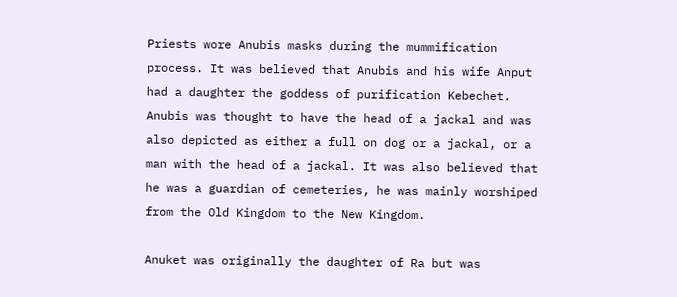Priests wore Anubis masks during the mummification process. It was believed that Anubis and his wife Anput had a daughter the goddess of purification Kebechet. Anubis was thought to have the head of a jackal and was also depicted as either a full on dog or a jackal, or a man with the head of a jackal. It was also believed that he was a guardian of cemeteries, he was mainly worshiped from the Old Kingdom to the New Kingdom.

Anuket was originally the daughter of Ra but was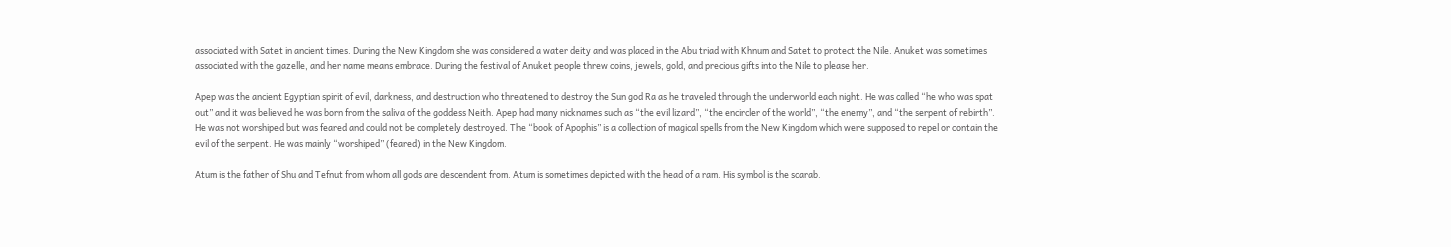associated with Satet in ancient times. During the New Kingdom she was considered a water deity and was placed in the Abu triad with Khnum and Satet to protect the Nile. Anuket was sometimes associated with the gazelle, and her name means embrace. During the festival of Anuket people threw coins, jewels, gold, and precious gifts into the Nile to please her.

Apep was the ancient Egyptian spirit of evil, darkness, and destruction who threatened to destroy the Sun god Ra as he traveled through the underworld each night. He was called “he who was spat out” and it was believed he was born from the saliva of the goddess Neith. Apep had many nicknames such as “the evil lizard”, “the encircler of the world”, “the enemy”, and “the serpent of rebirth”. He was not worshiped but was feared and could not be completely destroyed. The “book of Apophis” is a collection of magical spells from the New Kingdom which were supposed to repel or contain the evil of the serpent. He was mainly “worshiped” (feared) in the New Kingdom.

Atum is the father of Shu and Tefnut from whom all gods are descendent from. Atum is sometimes depicted with the head of a ram. His symbol is the scarab.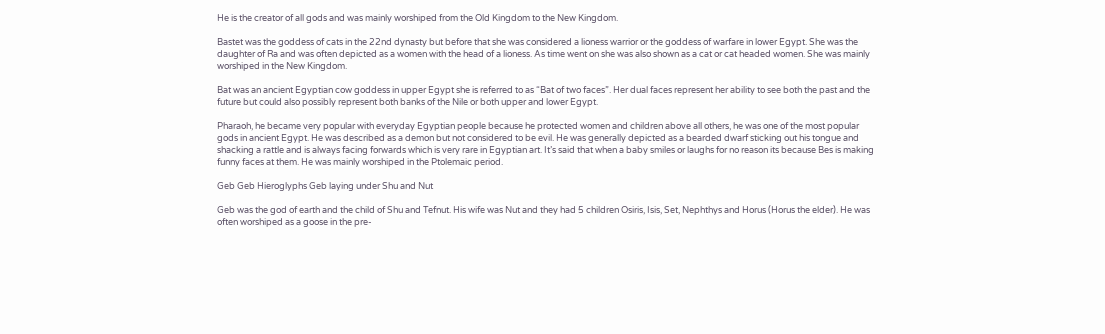He is the creator of all gods and was mainly worshiped from the Old Kingdom to the New Kingdom.

Bastet was the goddess of cats in the 22nd dynasty but before that she was considered a lioness warrior or the goddess of warfare in lower Egypt. She was the daughter of Ra and was often depicted as a women with the head of a lioness. As time went on she was also shown as a cat or cat headed women. She was mainly worshiped in the New Kingdom.

Bat was an ancient Egyptian cow goddess in upper Egypt she is referred to as “Bat of two faces”. Her dual faces represent her ability to see both the past and the future but could also possibly represent both banks of the Nile or both upper and lower Egypt.

Pharaoh, he became very popular with everyday Egyptian people because he protected women and children above all others, he was one of the most popular gods in ancient Egypt. He was described as a demon but not considered to be evil. He was generally depicted as a bearded dwarf sticking out his tongue and shacking a rattle and is always facing forwards which is very rare in Egyptian art. It’s said that when a baby smiles or laughs for no reason its because Bes is making funny faces at them. He was mainly worshiped in the Ptolemaic period.

Geb Geb Hieroglyphs Geb laying under Shu and Nut

Geb was the god of earth and the child of Shu and Tefnut. His wife was Nut and they had 5 children Osiris, Isis, Set, Nephthys and Horus (Horus the elder). He was often worshiped as a goose in the pre-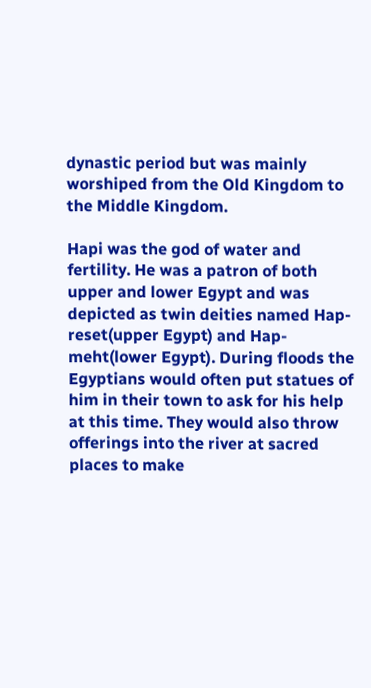dynastic period but was mainly worshiped from the Old Kingdom to the Middle Kingdom.

Hapi was the god of water and fertility. He was a patron of both upper and lower Egypt and was depicted as twin deities named Hap-reset(upper Egypt) and Hap-meht(lower Egypt). During floods the Egyptians would often put statues of him in their town to ask for his help at this time. They would also throw offerings into the river at sacred places to make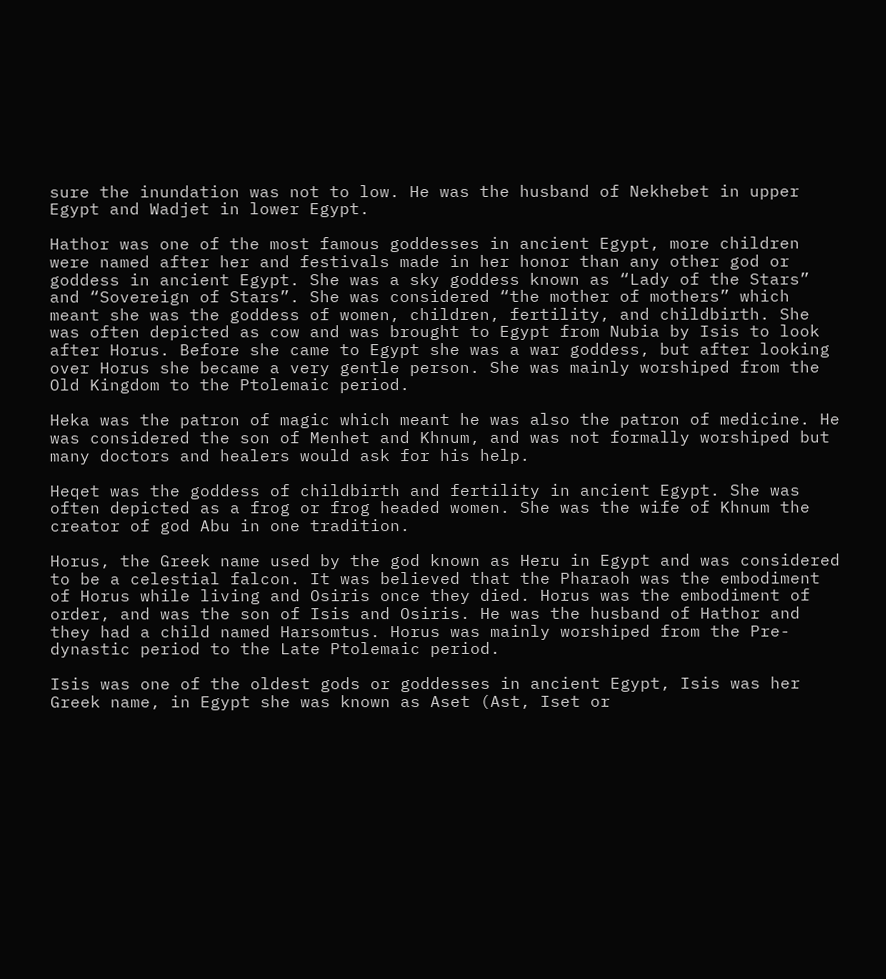sure the inundation was not to low. He was the husband of Nekhebet in upper Egypt and Wadjet in lower Egypt.

Hathor was one of the most famous goddesses in ancient Egypt, more children were named after her and festivals made in her honor than any other god or goddess in ancient Egypt. She was a sky goddess known as “Lady of the Stars” and “Sovereign of Stars”. She was considered “the mother of mothers” which meant she was the goddess of women, children, fertility, and childbirth. She was often depicted as cow and was brought to Egypt from Nubia by Isis to look after Horus. Before she came to Egypt she was a war goddess, but after looking over Horus she became a very gentle person. She was mainly worshiped from the Old Kingdom to the Ptolemaic period.

Heka was the patron of magic which meant he was also the patron of medicine. He was considered the son of Menhet and Khnum, and was not formally worshiped but many doctors and healers would ask for his help.

Heqet was the goddess of childbirth and fertility in ancient Egypt. She was often depicted as a frog or frog headed women. She was the wife of Khnum the creator of god Abu in one tradition.

Horus, the Greek name used by the god known as Heru in Egypt and was considered to be a celestial falcon. It was believed that the Pharaoh was the embodiment of Horus while living and Osiris once they died. Horus was the embodiment of order, and was the son of Isis and Osiris. He was the husband of Hathor and they had a child named Harsomtus. Horus was mainly worshiped from the Pre-dynastic period to the Late Ptolemaic period.

Isis was one of the oldest gods or goddesses in ancient Egypt, Isis was her Greek name, in Egypt she was known as Aset (Ast, Iset or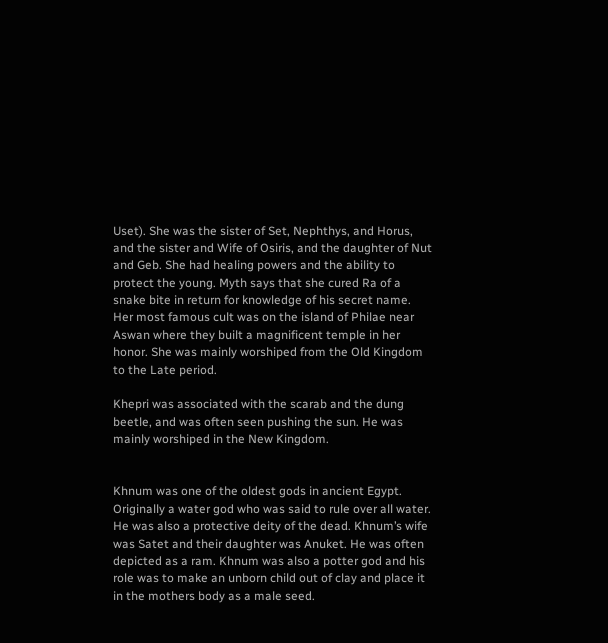Uset). She was the sister of Set, Nephthys, and Horus, and the sister and Wife of Osiris, and the daughter of Nut and Geb. She had healing powers and the ability to protect the young. Myth says that she cured Ra of a snake bite in return for knowledge of his secret name. Her most famous cult was on the island of Philae near Aswan where they built a magnificent temple in her honor. She was mainly worshiped from the Old Kingdom to the Late period.

Khepri was associated with the scarab and the dung beetle, and was often seen pushing the sun. He was mainly worshiped in the New Kingdom.


Khnum was one of the oldest gods in ancient Egypt. Originally a water god who was said to rule over all water. He was also a protective deity of the dead. Khnum’s wife was Satet and their daughter was Anuket. He was often depicted as a ram. Khnum was also a potter god and his role was to make an unborn child out of clay and place it in the mothers body as a male seed.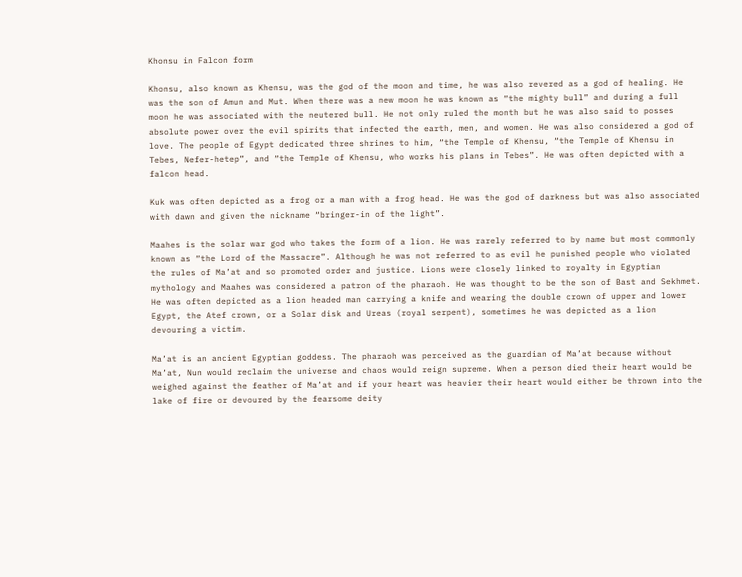Khonsu in Falcon form

Khonsu, also known as Khensu, was the god of the moon and time, he was also revered as a god of healing. He was the son of Amun and Mut. When there was a new moon he was known as “the mighty bull” and during a full moon he was associated with the neutered bull. He not only ruled the month but he was also said to posses absolute power over the evil spirits that infected the earth, men, and women. He was also considered a god of love. The people of Egypt dedicated three shrines to him, “the Temple of Khensu, “the Temple of Khensu in Tebes, Nefer-hetep”, and “the Temple of Khensu, who works his plans in Tebes”. He was often depicted with a falcon head.

Kuk was often depicted as a frog or a man with a frog head. He was the god of darkness but was also associated with dawn and given the nickname “bringer-in of the light”.

Maahes is the solar war god who takes the form of a lion. He was rarely referred to by name but most commonly known as “the Lord of the Massacre”. Although he was not referred to as evil he punished people who violated the rules of Ma’at and so promoted order and justice. Lions were closely linked to royalty in Egyptian mythology and Maahes was considered a patron of the pharaoh. He was thought to be the son of Bast and Sekhmet. He was often depicted as a lion headed man carrying a knife and wearing the double crown of upper and lower Egypt, the Atef crown, or a Solar disk and Ureas (royal serpent), sometimes he was depicted as a lion devouring a victim.

Ma’at is an ancient Egyptian goddess. The pharaoh was perceived as the guardian of Ma’at because without Ma’at, Nun would reclaim the universe and chaos would reign supreme. When a person died their heart would be weighed against the feather of Ma’at and if your heart was heavier their heart would either be thrown into the lake of fire or devoured by the fearsome deity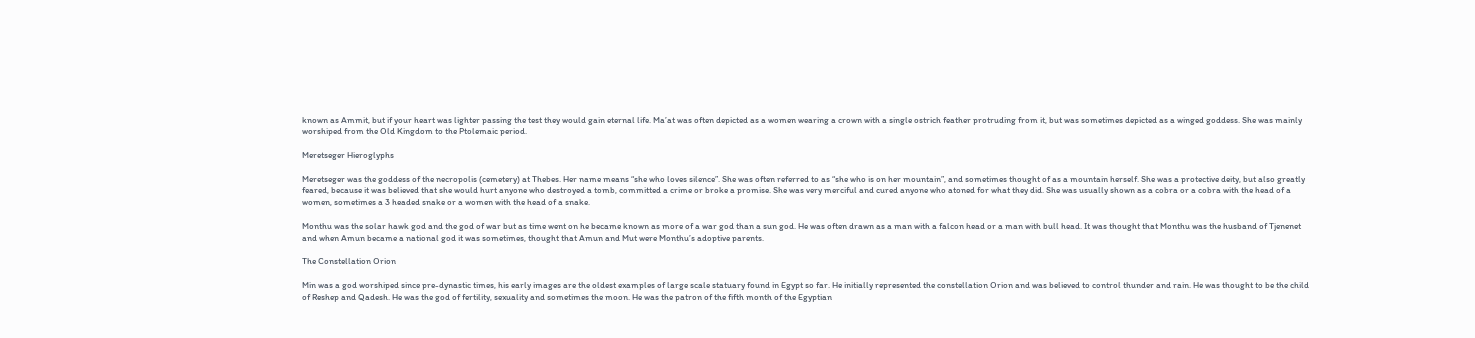known as Ammit, but if your heart was lighter passing the test they would gain eternal life. Ma’at was often depicted as a women wearing a crown with a single ostrich feather protruding from it, but was sometimes depicted as a winged goddess. She was mainly worshiped from the Old Kingdom to the Ptolemaic period.

Meretseger Hieroglyphs

Meretseger was the goddess of the necropolis (cemetery) at Thebes. Her name means “she who loves silence”. She was often referred to as “she who is on her mountain”, and sometimes thought of as a mountain herself. She was a protective deity, but also greatly feared, because it was believed that she would hurt anyone who destroyed a tomb, committed a crime or broke a promise. She was very merciful and cured anyone who atoned for what they did. She was usually shown as a cobra or a cobra with the head of a women, sometimes a 3 headed snake or a women with the head of a snake.

Monthu was the solar hawk god and the god of war but as time went on he became known as more of a war god than a sun god. He was often drawn as a man with a falcon head or a man with bull head. It was thought that Monthu was the husband of Tjenenet and when Amun became a national god it was sometimes, thought that Amun and Mut were Monthu’s adoptive parents.

The Constellation Orion

Min was a god worshiped since pre-dynastic times, his early images are the oldest examples of large scale statuary found in Egypt so far. He initially represented the constellation Orion and was believed to control thunder and rain. He was thought to be the child of Reshep and Qadesh. He was the god of fertility, sexuality and sometimes the moon. He was the patron of the fifth month of the Egyptian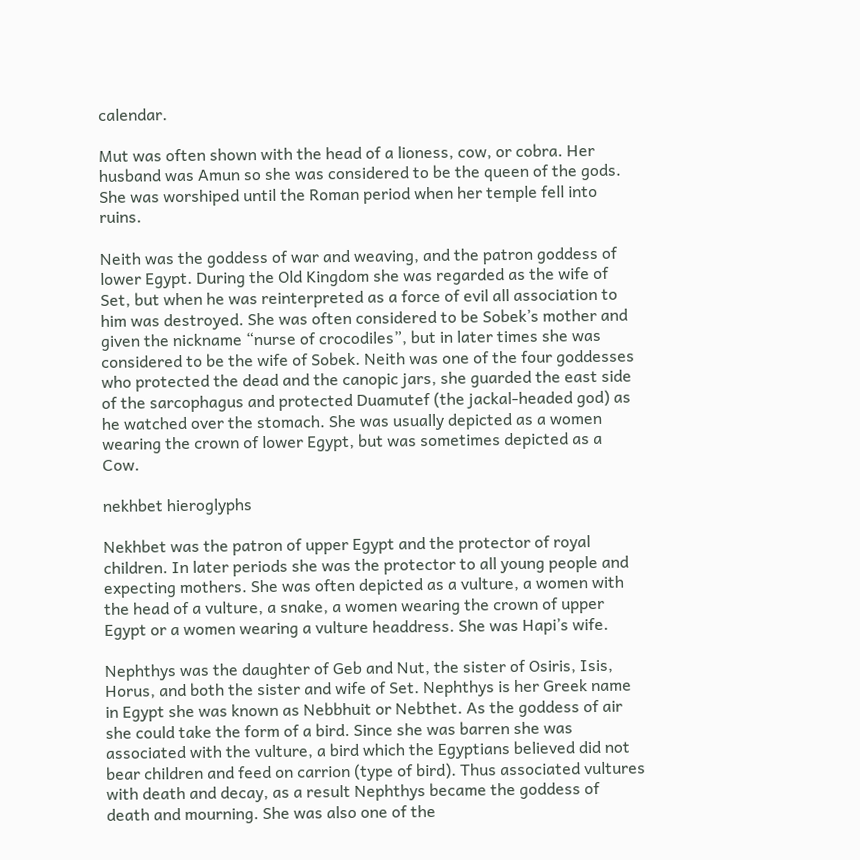calendar.

Mut was often shown with the head of a lioness, cow, or cobra. Her husband was Amun so she was considered to be the queen of the gods. She was worshiped until the Roman period when her temple fell into ruins.

Neith was the goddess of war and weaving, and the patron goddess of lower Egypt. During the Old Kingdom she was regarded as the wife of Set, but when he was reinterpreted as a force of evil all association to him was destroyed. She was often considered to be Sobek’s mother and given the nickname “nurse of crocodiles”, but in later times she was considered to be the wife of Sobek. Neith was one of the four goddesses who protected the dead and the canopic jars, she guarded the east side of the sarcophagus and protected Duamutef (the jackal-headed god) as he watched over the stomach. She was usually depicted as a women wearing the crown of lower Egypt, but was sometimes depicted as a Cow.

nekhbet hieroglyphs

Nekhbet was the patron of upper Egypt and the protector of royal children. In later periods she was the protector to all young people and expecting mothers. She was often depicted as a vulture, a women with the head of a vulture, a snake, a women wearing the crown of upper Egypt or a women wearing a vulture headdress. She was Hapi’s wife.

Nephthys was the daughter of Geb and Nut, the sister of Osiris, Isis, Horus, and both the sister and wife of Set. Nephthys is her Greek name in Egypt she was known as Nebbhuit or Nebthet. As the goddess of air she could take the form of a bird. Since she was barren she was associated with the vulture, a bird which the Egyptians believed did not bear children and feed on carrion (type of bird). Thus associated vultures with death and decay, as a result Nephthys became the goddess of death and mourning. She was also one of the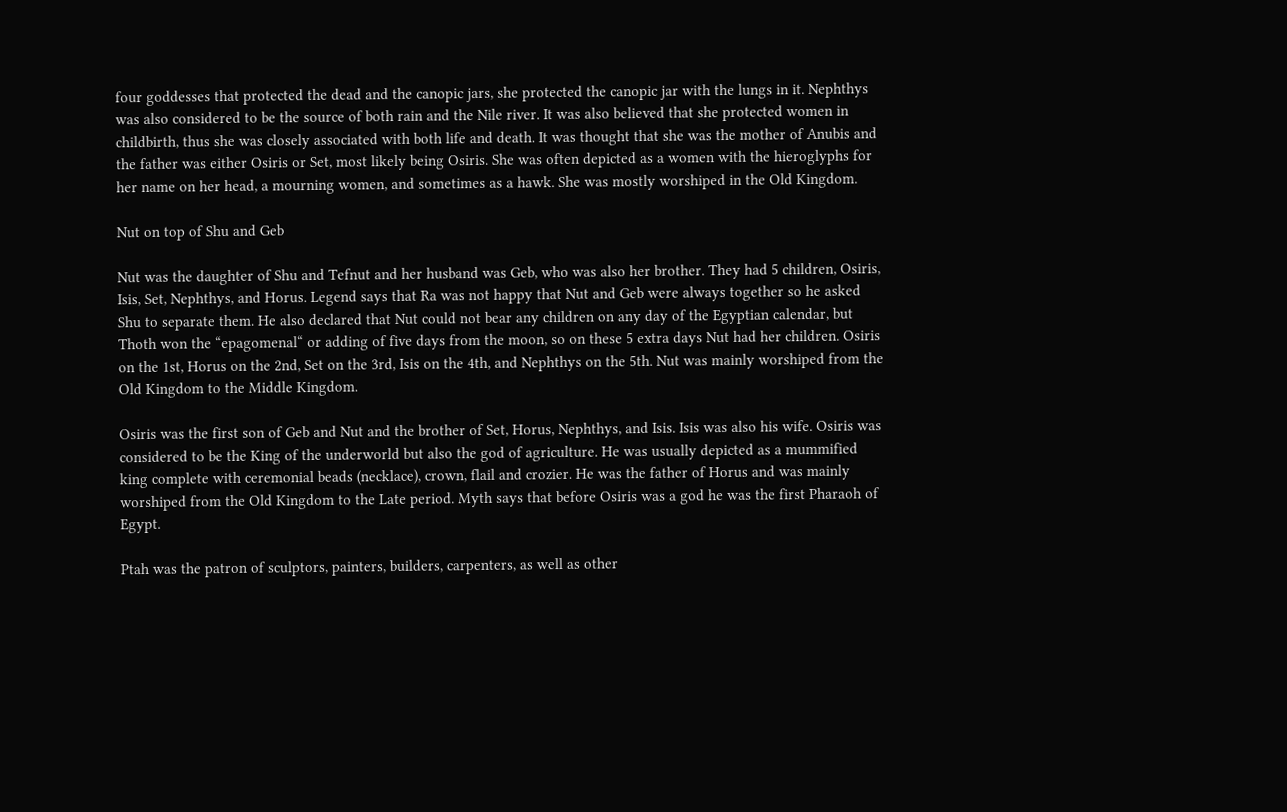four goddesses that protected the dead and the canopic jars, she protected the canopic jar with the lungs in it. Nephthys was also considered to be the source of both rain and the Nile river. It was also believed that she protected women in childbirth, thus she was closely associated with both life and death. It was thought that she was the mother of Anubis and the father was either Osiris or Set, most likely being Osiris. She was often depicted as a women with the hieroglyphs for her name on her head, a mourning women, and sometimes as a hawk. She was mostly worshiped in the Old Kingdom.

Nut on top of Shu and Geb

Nut was the daughter of Shu and Tefnut and her husband was Geb, who was also her brother. They had 5 children, Osiris, Isis, Set, Nephthys, and Horus. Legend says that Ra was not happy that Nut and Geb were always together so he asked Shu to separate them. He also declared that Nut could not bear any children on any day of the Egyptian calendar, but Thoth won the “epagomenal“ or adding of five days from the moon, so on these 5 extra days Nut had her children. Osiris on the 1st, Horus on the 2nd, Set on the 3rd, Isis on the 4th, and Nephthys on the 5th. Nut was mainly worshiped from the Old Kingdom to the Middle Kingdom.

Osiris was the first son of Geb and Nut and the brother of Set, Horus, Nephthys, and Isis. Isis was also his wife. Osiris was considered to be the King of the underworld but also the god of agriculture. He was usually depicted as a mummified king complete with ceremonial beads (necklace), crown, flail and crozier. He was the father of Horus and was mainly worshiped from the Old Kingdom to the Late period. Myth says that before Osiris was a god he was the first Pharaoh of Egypt.

Ptah was the patron of sculptors, painters, builders, carpenters, as well as other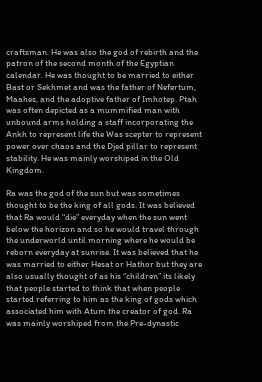craftsman. He was also the god of rebirth and the patron of the second month of the Egyptian calendar. He was thought to be married to either Bast or Sekhmet and was the father of Nefertum, Maahes, and the adoptive father of Imhotep. Ptah was often depicted as a mummified man with unbound arms holding a staff incorporating the Ankh to represent life the Was scepter to represent power over chaos and the Djed pillar to represent stability. He was mainly worshiped in the Old Kingdom.

Ra was the god of the sun but was sometimes thought to be the king of all gods. It was believed that Ra would “die” everyday when the sun went below the horizon and so he would travel through the underworld until morning where he would be reborn everyday at sunrise. It was believed that he was married to either Hesat or Hathor but they are also usually thought of as his “children” its likely that people started to think that when people started referring to him as the king of gods which associated him with Atum the creator of god. Ra was mainly worshiped from the Pre-dynastic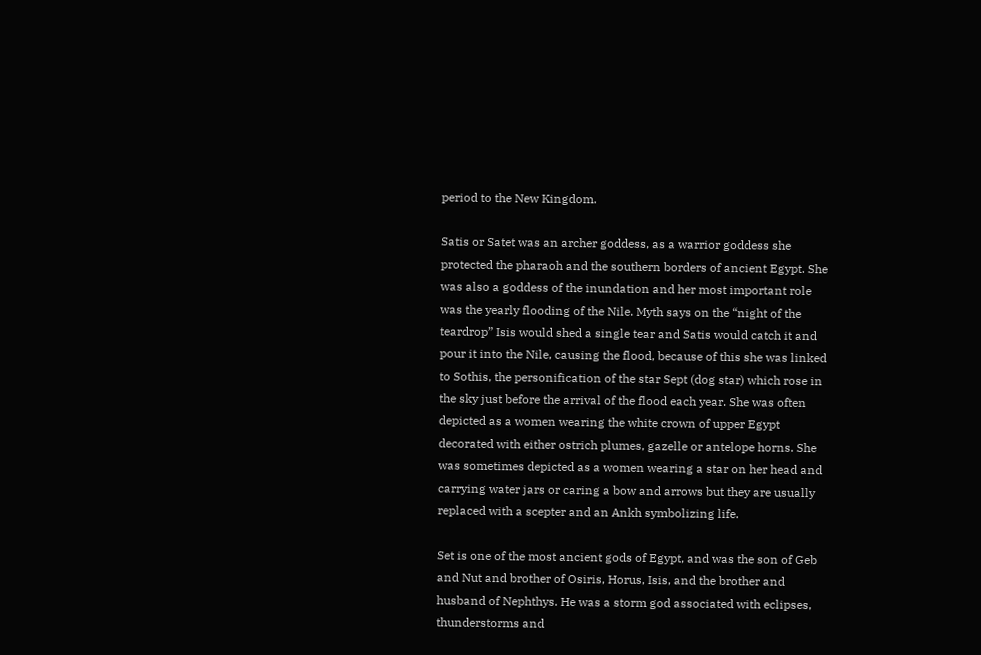period to the New Kingdom.

Satis or Satet was an archer goddess, as a warrior goddess she protected the pharaoh and the southern borders of ancient Egypt. She was also a goddess of the inundation and her most important role was the yearly flooding of the Nile. Myth says on the “night of the teardrop” Isis would shed a single tear and Satis would catch it and pour it into the Nile, causing the flood, because of this she was linked to Sothis, the personification of the star Sept (dog star) which rose in the sky just before the arrival of the flood each year. She was often depicted as a women wearing the white crown of upper Egypt decorated with either ostrich plumes, gazelle or antelope horns. She was sometimes depicted as a women wearing a star on her head and carrying water jars or caring a bow and arrows but they are usually replaced with a scepter and an Ankh symbolizing life.

Set is one of the most ancient gods of Egypt, and was the son of Geb and Nut and brother of Osiris, Horus, Isis, and the brother and husband of Nephthys. He was a storm god associated with eclipses, thunderstorms and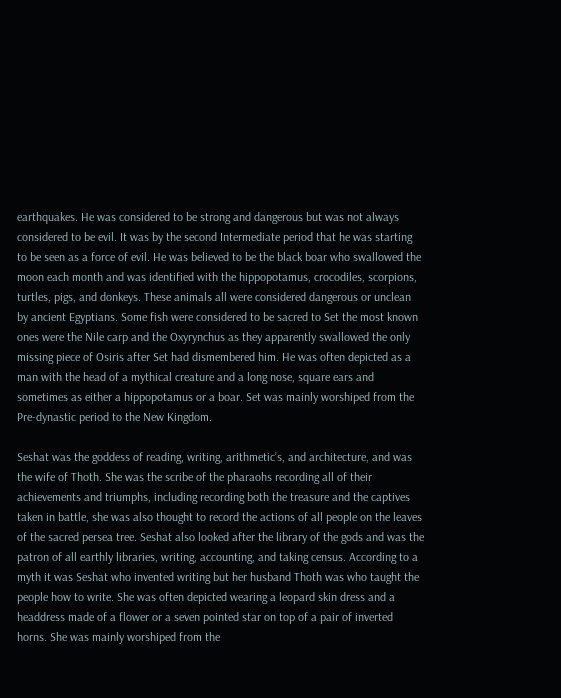earthquakes. He was considered to be strong and dangerous but was not always considered to be evil. It was by the second Intermediate period that he was starting to be seen as a force of evil. He was believed to be the black boar who swallowed the moon each month and was identified with the hippopotamus, crocodiles, scorpions, turtles, pigs, and donkeys. These animals all were considered dangerous or unclean by ancient Egyptians. Some fish were considered to be sacred to Set the most known ones were the Nile carp and the Oxyrynchus as they apparently swallowed the only missing piece of Osiris after Set had dismembered him. He was often depicted as a man with the head of a mythical creature and a long nose, square ears and sometimes as either a hippopotamus or a boar. Set was mainly worshiped from the Pre-dynastic period to the New Kingdom.

Seshat was the goddess of reading, writing, arithmetic’s, and architecture, and was the wife of Thoth. She was the scribe of the pharaohs recording all of their achievements and triumphs, including recording both the treasure and the captives taken in battle, she was also thought to record the actions of all people on the leaves of the sacred persea tree. Seshat also looked after the library of the gods and was the patron of all earthly libraries, writing, accounting, and taking census. According to a myth it was Seshat who invented writing but her husband Thoth was who taught the people how to write. She was often depicted wearing a leopard skin dress and a headdress made of a flower or a seven pointed star on top of a pair of inverted horns. She was mainly worshiped from the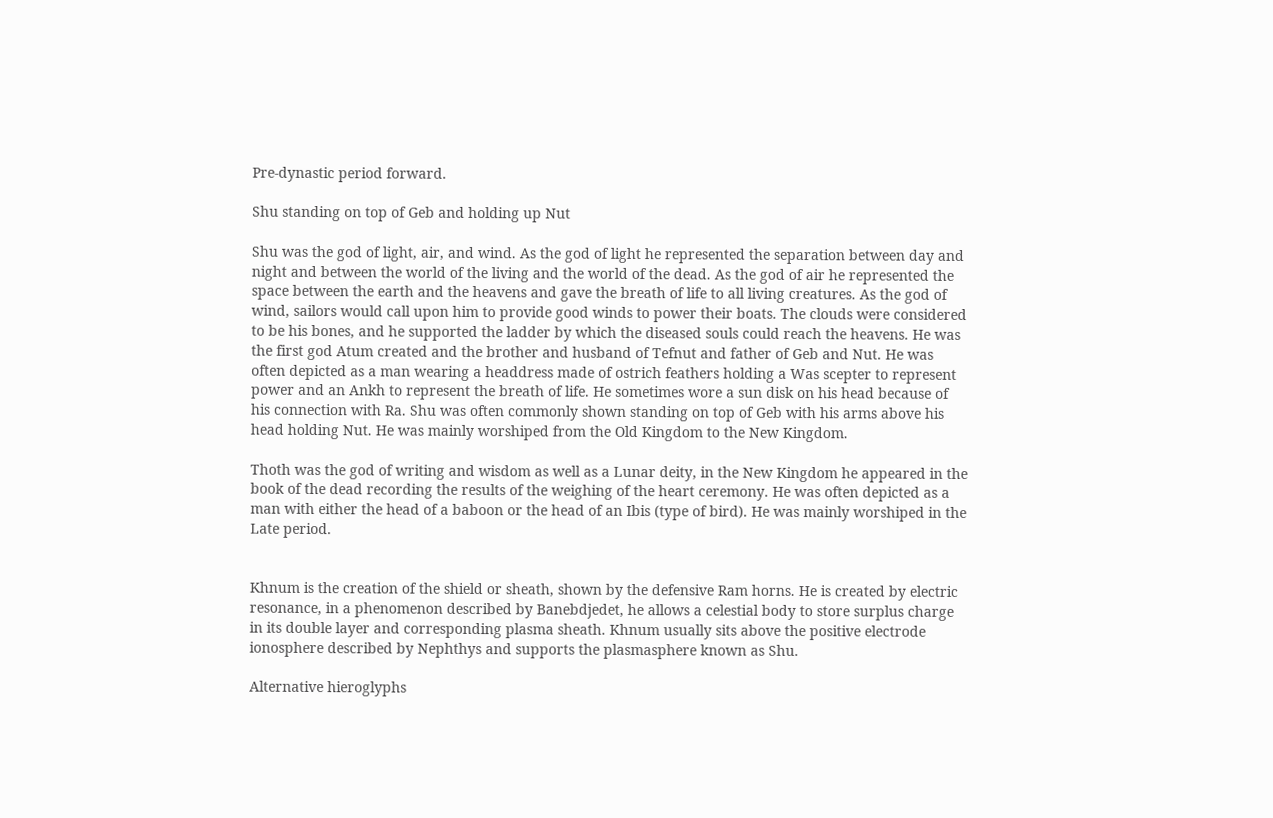Pre-dynastic period forward.

Shu standing on top of Geb and holding up Nut

Shu was the god of light, air, and wind. As the god of light he represented the separation between day and night and between the world of the living and the world of the dead. As the god of air he represented the space between the earth and the heavens and gave the breath of life to all living creatures. As the god of wind, sailors would call upon him to provide good winds to power their boats. The clouds were considered to be his bones, and he supported the ladder by which the diseased souls could reach the heavens. He was the first god Atum created and the brother and husband of Tefnut and father of Geb and Nut. He was often depicted as a man wearing a headdress made of ostrich feathers holding a Was scepter to represent power and an Ankh to represent the breath of life. He sometimes wore a sun disk on his head because of his connection with Ra. Shu was often commonly shown standing on top of Geb with his arms above his head holding Nut. He was mainly worshiped from the Old Kingdom to the New Kingdom.

Thoth was the god of writing and wisdom as well as a Lunar deity, in the New Kingdom he appeared in the book of the dead recording the results of the weighing of the heart ceremony. He was often depicted as a man with either the head of a baboon or the head of an Ibis (type of bird). He was mainly worshiped in the Late period.


Khnum is the creation of the shield or sheath, shown by the defensive Ram horns. He is created by electric resonance, in a phenomenon described by Banebdjedet, he allows a celestial body to store surplus charge in its double layer and corresponding plasma sheath. Khnum usually sits above the positive electrode ionosphere described by Nephthys and supports the plasmasphere known as Shu.

Alternative hieroglyphs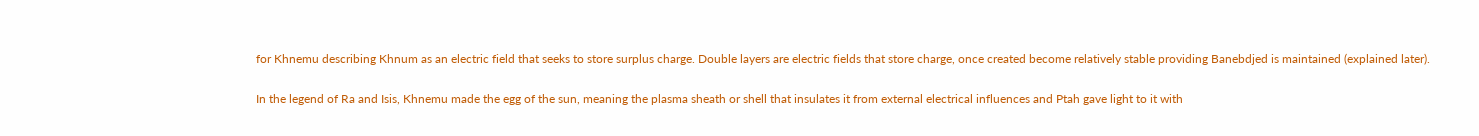for Khnemu describing Khnum as an electric field that seeks to store surplus charge. Double layers are electric fields that store charge, once created become relatively stable providing Banebdjed is maintained (explained later).

In the legend of Ra and Isis, Khnemu made the egg of the sun, meaning the plasma sheath or shell that insulates it from external electrical influences and Ptah gave light to it with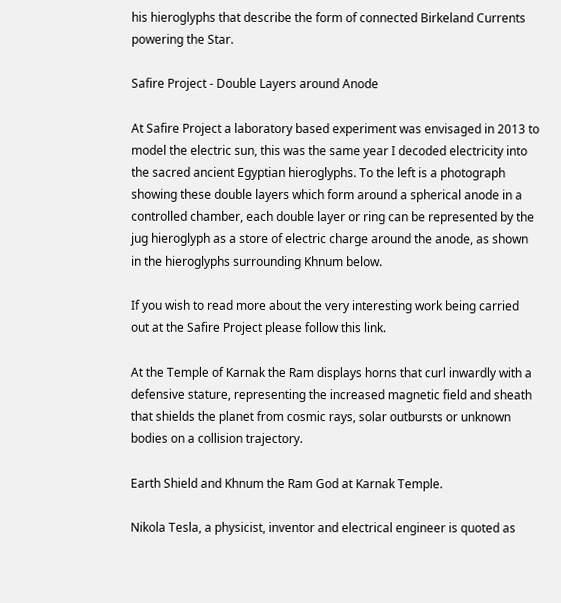his hieroglyphs that describe the form of connected Birkeland Currents powering the Star.

Safire Project - Double Layers around Anode

At Safire Project a laboratory based experiment was envisaged in 2013 to model the electric sun, this was the same year I decoded electricity into the sacred ancient Egyptian hieroglyphs. To the left is a photograph showing these double layers which form around a spherical anode in a controlled chamber, each double layer or ring can be represented by the jug hieroglyph as a store of electric charge around the anode, as shown in the hieroglyphs surrounding Khnum below.

If you wish to read more about the very interesting work being carried out at the Safire Project please follow this link.

At the Temple of Karnak the Ram displays horns that curl inwardly with a defensive stature, representing the increased magnetic field and sheath that shields the planet from cosmic rays, solar outbursts or unknown bodies on a collision trajectory.

Earth Shield and Khnum the Ram God at Karnak Temple.

Nikola Tesla, a physicist, inventor and electrical engineer is quoted as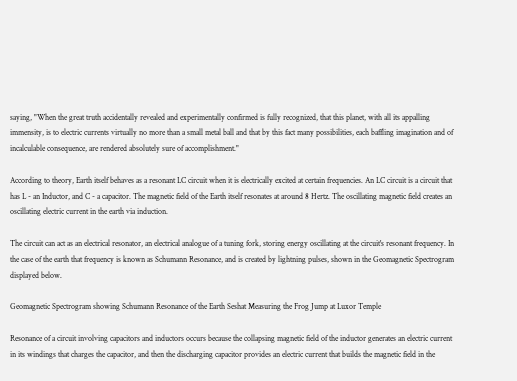saying, "When the great truth accidentally revealed and experimentally confirmed is fully recognized, that this planet, with all its appalling immensity, is to electric currents virtually no more than a small metal ball and that by this fact many possibilities, each baffling imagination and of incalculable consequence, are rendered absolutely sure of accomplishment."

According to theory, Earth itself behaves as a resonant LC circuit when it is electrically excited at certain frequencies. An LC circuit is a circuit that has L - an Inductor, and C - a capacitor. The magnetic field of the Earth itself resonates at around 8 Hertz. The oscillating magnetic field creates an oscillating electric current in the earth via induction.

The circuit can act as an electrical resonator, an electrical analogue of a tuning fork, storing energy oscillating at the circuit's resonant frequency. In the case of the earth that frequency is known as Schumann Resonance, and is created by lightning pulses, shown in the Geomagnetic Spectrogram displayed below.

Geomagnetic Spectrogram showing Schumann Resonance of the Earth Seshat Measuring the Frog Jump at Luxor Temple

Resonance of a circuit involving capacitors and inductors occurs because the collapsing magnetic field of the inductor generates an electric current in its windings that charges the capacitor, and then the discharging capacitor provides an electric current that builds the magnetic field in the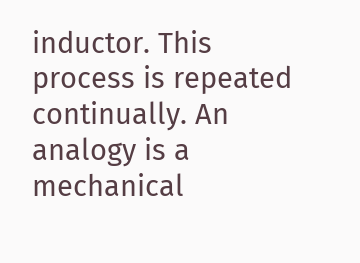inductor. This process is repeated continually. An analogy is a mechanical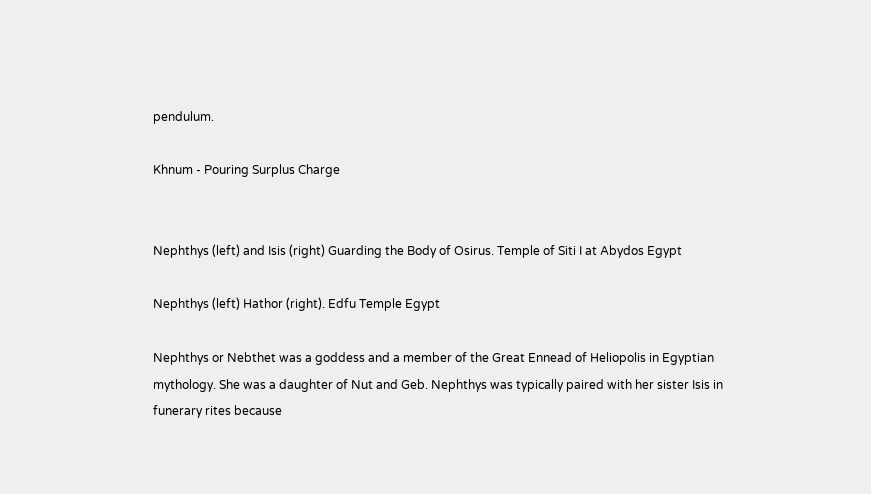pendulum.

Khnum - Pouring Surplus Charge


Nephthys (left) and Isis (right) Guarding the Body of Osirus. Temple of Siti I at Abydos Egypt

Nephthys (left) Hathor (right). Edfu Temple Egypt

Nephthys or Nebthet was a goddess and a member of the Great Ennead of Heliopolis in Egyptian mythology. She was a daughter of Nut and Geb. Nephthys was typically paired with her sister Isis in funerary rites because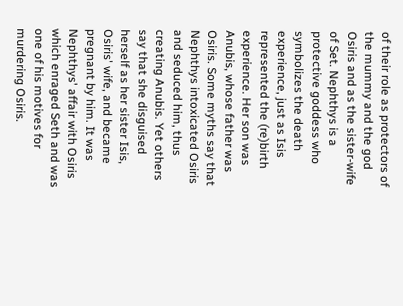of their role as protectors of the mummy and the god Osiris and as the sister-wife of Set. Nephthys is a protective goddess who symbolizes the death experience, just as Isis represented the (re)birth experience. Her son was Anubis, whose father was Osiris. Some myths say that Nephthys intoxicated Osiris and seduced him, thus creating Anubis. Yet others say that she disguised herself as her sister Isis, Osiris' wife, and became pregnant by him. It was Nephthys' affair with Osiris which enraged Seth and was one of his motives for murdering Osiris.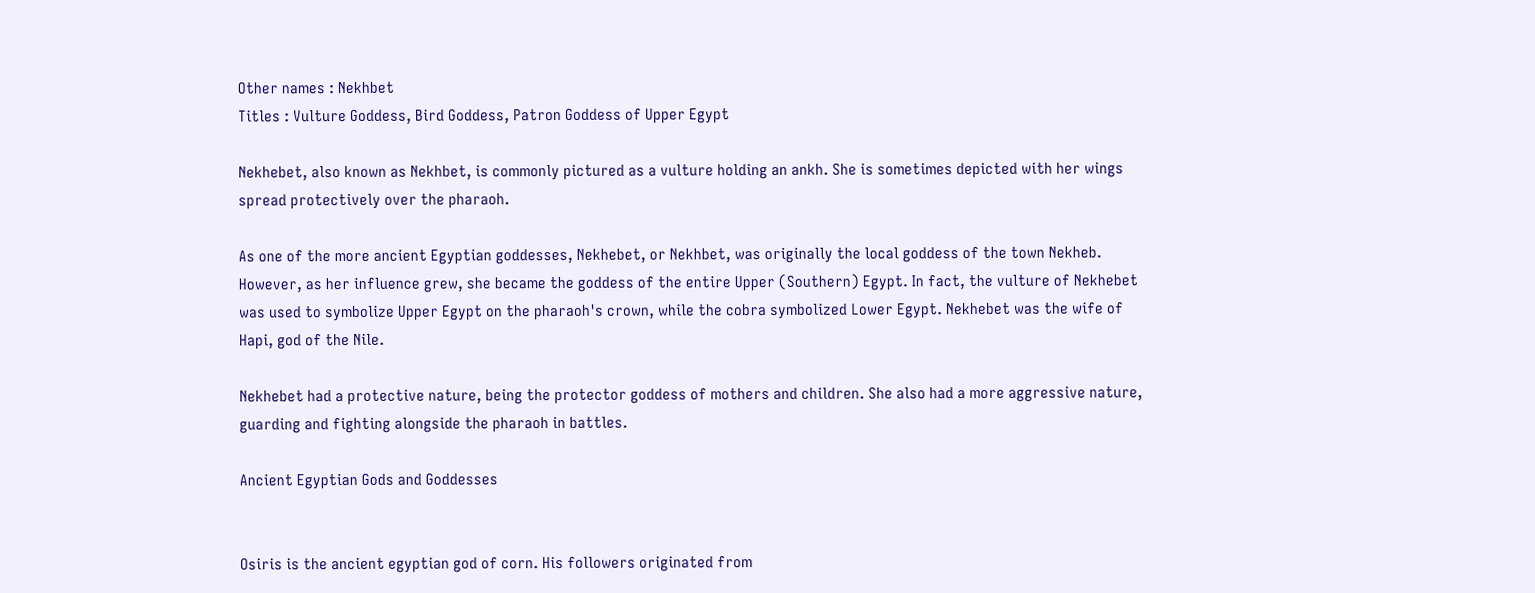Other names : Nekhbet
Titles : Vulture Goddess, Bird Goddess, Patron Goddess of Upper Egypt

Nekhebet, also known as Nekhbet, is commonly pictured as a vulture holding an ankh. She is sometimes depicted with her wings spread protectively over the pharaoh.

As one of the more ancient Egyptian goddesses, Nekhebet, or Nekhbet, was originally the local goddess of the town Nekheb. However, as her influence grew, she became the goddess of the entire Upper (Southern) Egypt. In fact, the vulture of Nekhebet was used to symbolize Upper Egypt on the pharaoh's crown, while the cobra symbolized Lower Egypt. Nekhebet was the wife of Hapi, god of the Nile.

Nekhebet had a protective nature, being the protector goddess of mothers and children. She also had a more aggressive nature, guarding and fighting alongside the pharaoh in battles.

Ancient Egyptian Gods and Goddesses


Osiris is the ancient egyptian god of corn. His followers originated from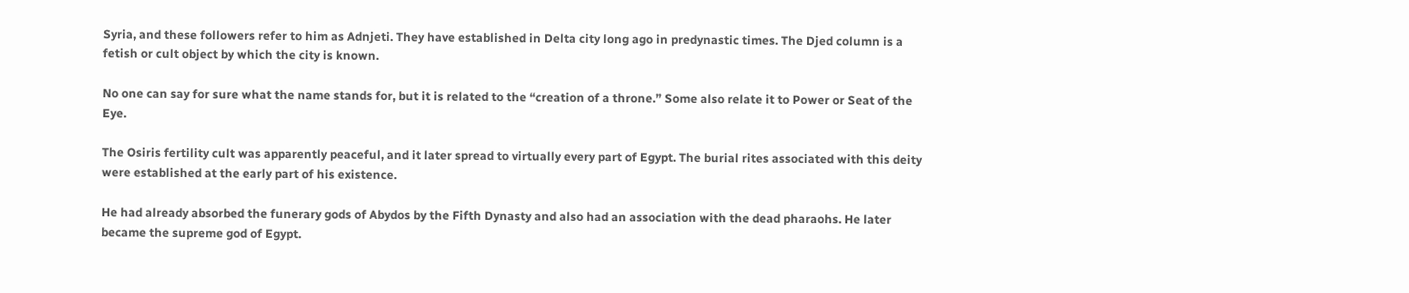Syria, and these followers refer to him as Adnjeti. They have established in Delta city long ago in predynastic times. The Djed column is a fetish or cult object by which the city is known.

No one can say for sure what the name stands for, but it is related to the “creation of a throne.” Some also relate it to Power or Seat of the Eye.

The Osiris fertility cult was apparently peaceful, and it later spread to virtually every part of Egypt. The burial rites associated with this deity were established at the early part of his existence.

He had already absorbed the funerary gods of Abydos by the Fifth Dynasty and also had an association with the dead pharaohs. He later became the supreme god of Egypt.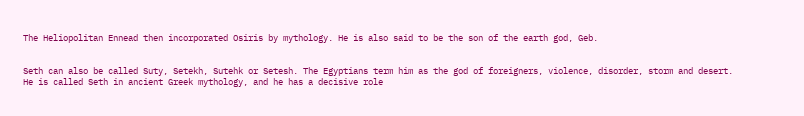The Heliopolitan Ennead then incorporated Osiris by mythology. He is also said to be the son of the earth god, Geb.


Seth can also be called Suty, Setekh, Sutehk or Setesh. The Egyptians term him as the god of foreigners, violence, disorder, storm and desert. He is called Seth in ancient Greek mythology, and he has a decisive role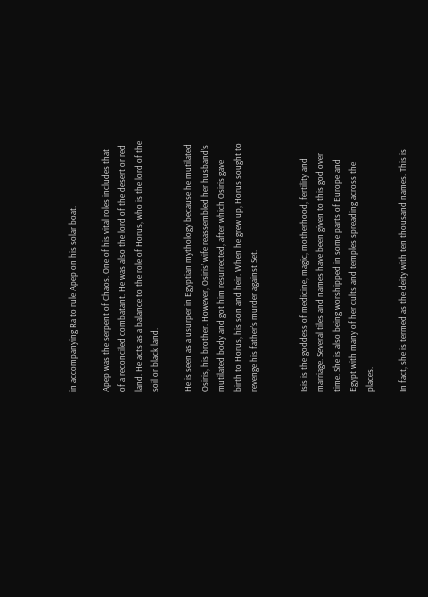in accompanying Ra to rule Apep on his solar boat.

Apep was the serpent of Chaos. One of his vital roles includes that of a reconciled combatant. He was also the lord of the desert or red land. He acts as a balance to the role of Horus, who is the lord of the soil or black land.

He is seen as a usurper in Egyptian mythology because he mutilated Osiris, his brother. However, Osiris’ wife reassembled her husband’s mutilated body and got him resurrected, after which Osiris gave birth to Horus, his son and heir. When he grew up, Horus sought to revenge his father’s murder against Set.


Isis is the goddess of medicine, magic, motherhood, fertility and marriage. Several tiles and names have been given to this god over time. She is also being worshipped in some parts of Europe and Egypt with many of her cults and temples spreading across the places.

In fact, she is termed as the deity with ten thousand names. This is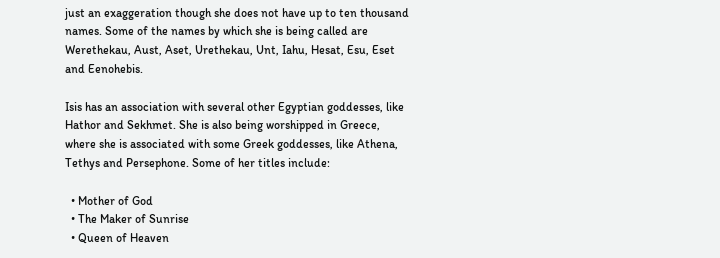just an exaggeration though she does not have up to ten thousand names. Some of the names by which she is being called are Werethekau, Aust, Aset, Urethekau, Unt, Iahu, Hesat, Esu, Eset and Eenohebis.

Isis has an association with several other Egyptian goddesses, like Hathor and Sekhmet. She is also being worshipped in Greece, where she is associated with some Greek goddesses, like Athena, Tethys and Persephone. Some of her titles include:

  • Mother of God
  • The Maker of Sunrise
  • Queen of Heaven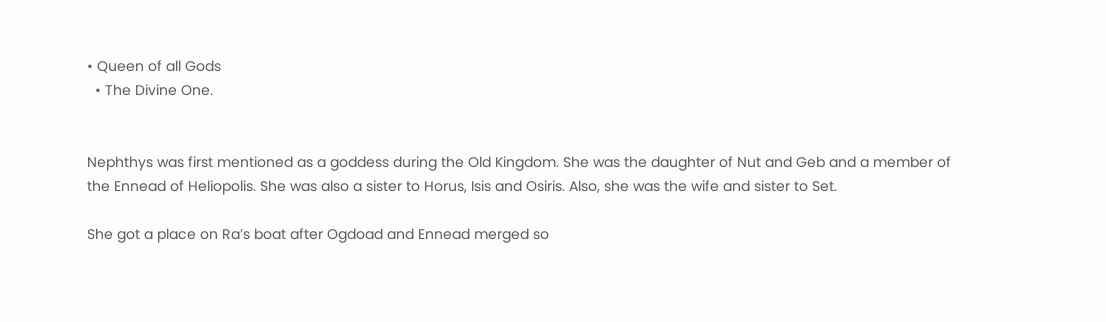• Queen of all Gods
  • The Divine One.


Nephthys was first mentioned as a goddess during the Old Kingdom. She was the daughter of Nut and Geb and a member of the Ennead of Heliopolis. She was also a sister to Horus, Isis and Osiris. Also, she was the wife and sister to Set.

She got a place on Ra’s boat after Ogdoad and Ennead merged so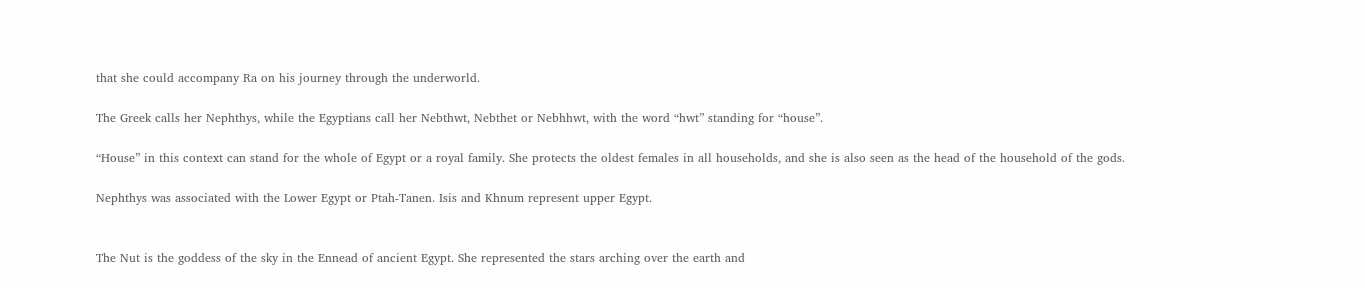that she could accompany Ra on his journey through the underworld.

The Greek calls her Nephthys, while the Egyptians call her Nebthwt, Nebthet or Nebhhwt, with the word “hwt” standing for “house”.

“House” in this context can stand for the whole of Egypt or a royal family. She protects the oldest females in all households, and she is also seen as the head of the household of the gods.

Nephthys was associated with the Lower Egypt or Ptah-Tanen. Isis and Khnum represent upper Egypt.


The Nut is the goddess of the sky in the Ennead of ancient Egypt. She represented the stars arching over the earth and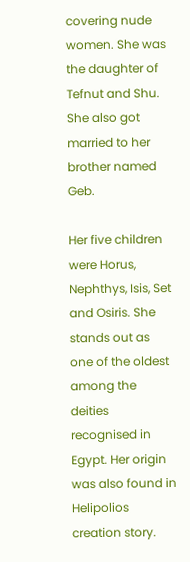covering nude women. She was the daughter of Tefnut and Shu. She also got married to her brother named Geb.

Her five children were Horus, Nephthys, Isis, Set and Osiris. She stands out as one of the oldest among the deities recognised in Egypt. Her origin was also found in Helipolios creation story.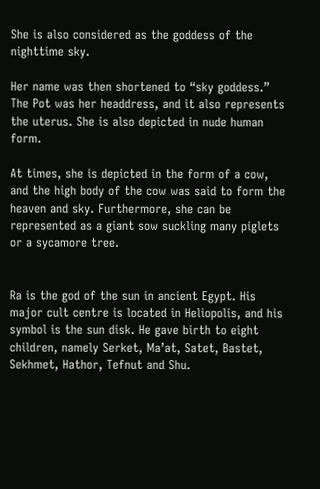She is also considered as the goddess of the nighttime sky.

Her name was then shortened to “sky goddess.” The Pot was her headdress, and it also represents the uterus. She is also depicted in nude human form.

At times, she is depicted in the form of a cow, and the high body of the cow was said to form the heaven and sky. Furthermore, she can be represented as a giant sow suckling many piglets or a sycamore tree.


Ra is the god of the sun in ancient Egypt. His major cult centre is located in Heliopolis, and his symbol is the sun disk. He gave birth to eight children, namely Serket, Ma’at, Satet, Bastet, Sekhmet, Hathor, Tefnut and Shu.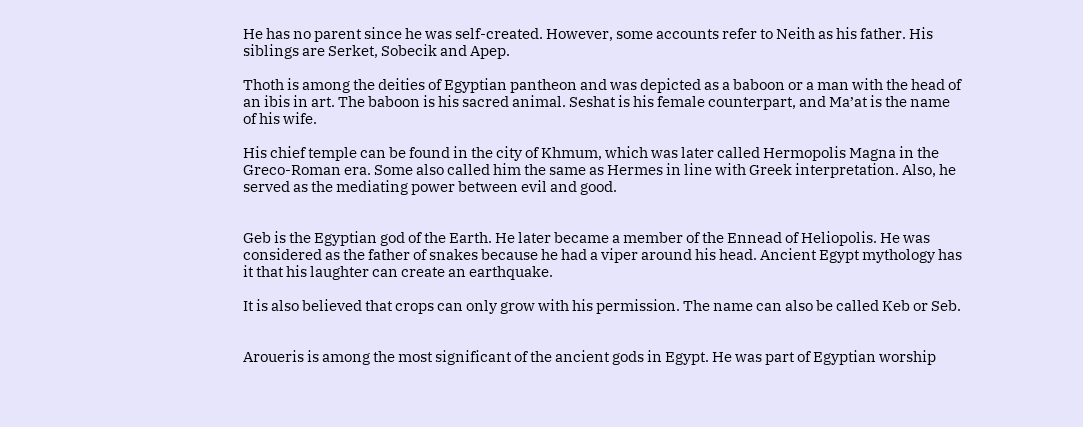He has no parent since he was self-created. However, some accounts refer to Neith as his father. His siblings are Serket, Sobecik and Apep.

Thoth is among the deities of Egyptian pantheon and was depicted as a baboon or a man with the head of an ibis in art. The baboon is his sacred animal. Seshat is his female counterpart, and Ma’at is the name of his wife.

His chief temple can be found in the city of Khmum, which was later called Hermopolis Magna in the Greco-Roman era. Some also called him the same as Hermes in line with Greek interpretation. Also, he served as the mediating power between evil and good.


Geb is the Egyptian god of the Earth. He later became a member of the Ennead of Heliopolis. He was considered as the father of snakes because he had a viper around his head. Ancient Egypt mythology has it that his laughter can create an earthquake.

It is also believed that crops can only grow with his permission. The name can also be called Keb or Seb.


Aroueris is among the most significant of the ancient gods in Egypt. He was part of Egyptian worship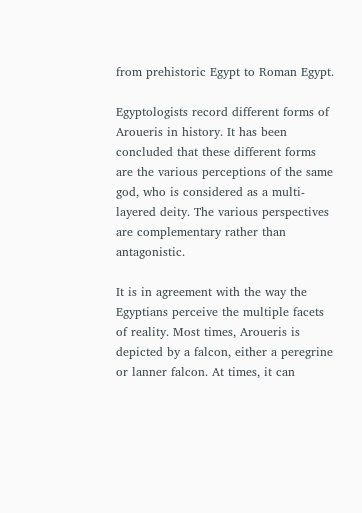from prehistoric Egypt to Roman Egypt.

Egyptologists record different forms of Aroueris in history. It has been concluded that these different forms are the various perceptions of the same god, who is considered as a multi-layered deity. The various perspectives are complementary rather than antagonistic.

It is in agreement with the way the Egyptians perceive the multiple facets of reality. Most times, Aroueris is depicted by a falcon, either a peregrine or lanner falcon. At times, it can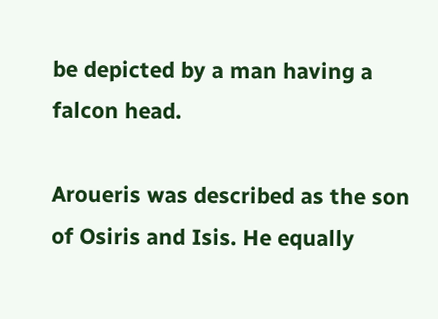be depicted by a man having a falcon head.

Aroueris was described as the son of Osiris and Isis. He equally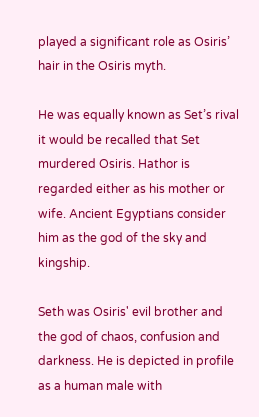played a significant role as Osiris’ hair in the Osiris myth.

He was equally known as Set’s rival it would be recalled that Set murdered Osiris. Hathor is regarded either as his mother or wife. Ancient Egyptians consider him as the god of the sky and kingship.

Seth was Osiris' evil brother and the god of chaos, confusion and darkness. He is depicted in profile as a human male with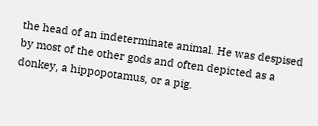the head of an indeterminate animal. He was despised by most of the other gods and often depicted as a donkey, a hippopotamus, or a pig.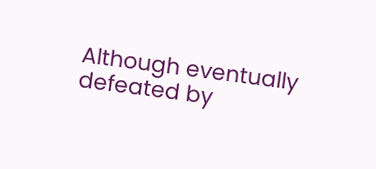Although eventually defeated by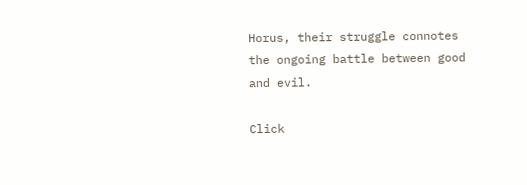Horus, their struggle connotes the ongoing battle between good and evil.

Click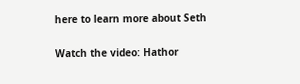here to learn more about Seth

Watch the video: Hathor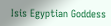Isis Egyptian Goddess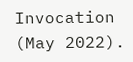Invocation (May 2022).